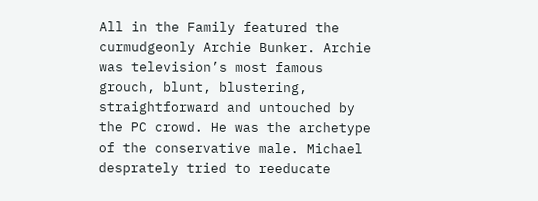All in the Family featured the curmudgeonly Archie Bunker. Archie was television’s most famous grouch, blunt, blustering, straightforward and untouched by the PC crowd. He was the archetype of the conservative male. Michael desprately tried to reeducate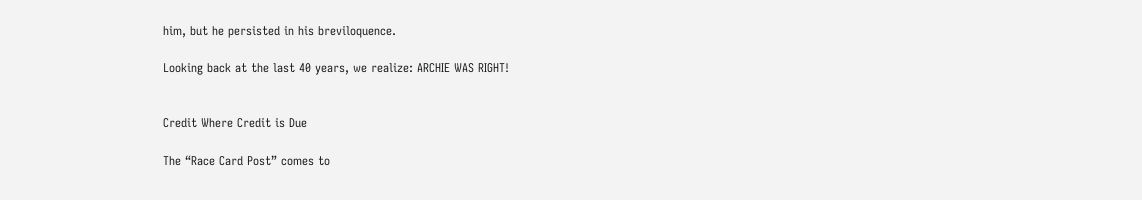him, but he persisted in his breviloquence.

Looking back at the last 40 years, we realize: ARCHIE WAS RIGHT!


Credit Where Credit is Due

The “Race Card Post” comes to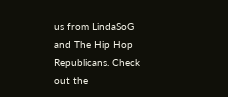us from LindaSoG and The Hip Hop Republicans. Check out the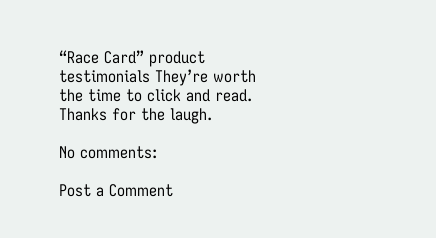“Race Card” product testimonials They’re worth the time to click and read. Thanks for the laugh.

No comments:

Post a Comment